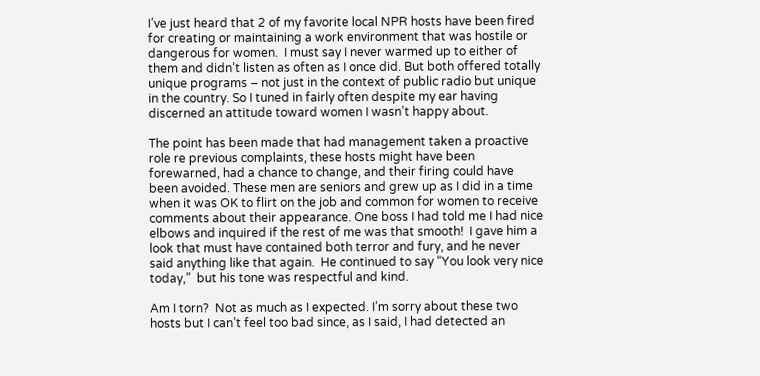I’ve just heard that 2 of my favorite local NPR hosts have been fired for creating or maintaining a work environment that was hostile or dangerous for women.  I must say I never warmed up to either of them and didn’t listen as often as I once did. But both offered totally unique programs – not just in the context of public radio but unique in the country. So I tuned in fairly often despite my ear having discerned an attitude toward women I wasn’t happy about.

The point has been made that had management taken a proactive role re previous complaints, these hosts might have been forewarned, had a chance to change, and their firing could have been avoided. These men are seniors and grew up as I did in a time when it was OK to flirt on the job and common for women to receive comments about their appearance. One boss I had told me I had nice elbows and inquired if the rest of me was that smooth!  I gave him a look that must have contained both terror and fury, and he never said anything like that again.  He continued to say “You look very nice today,”  but his tone was respectful and kind.

Am I torn?  Not as much as I expected. I’m sorry about these two hosts but I can’t feel too bad since, as I said, I had detected an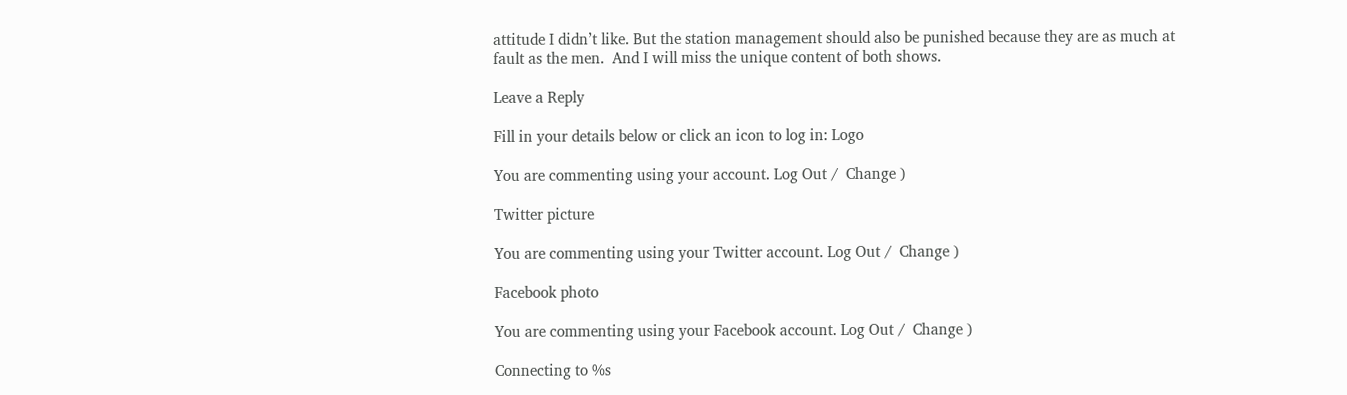attitude I didn’t like. But the station management should also be punished because they are as much at fault as the men.  And I will miss the unique content of both shows.

Leave a Reply

Fill in your details below or click an icon to log in: Logo

You are commenting using your account. Log Out /  Change )

Twitter picture

You are commenting using your Twitter account. Log Out /  Change )

Facebook photo

You are commenting using your Facebook account. Log Out /  Change )

Connecting to %s